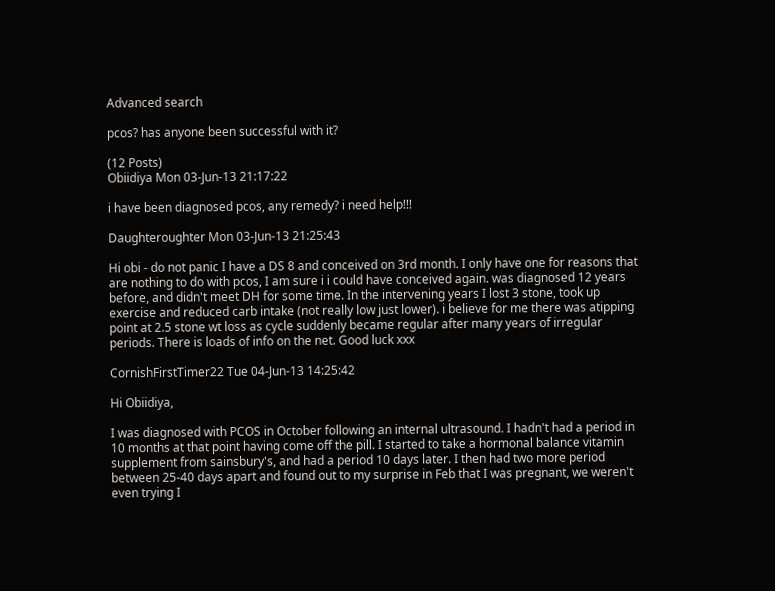Advanced search

pcos? has anyone been successful with it?

(12 Posts)
Obiidiya Mon 03-Jun-13 21:17:22

i have been diagnosed pcos, any remedy? i need help!!!

Daughteroughter Mon 03-Jun-13 21:25:43

Hi obi - do not panic I have a DS 8 and conceived on 3rd month. I only have one for reasons that are nothing to do with pcos, I am sure i i could have conceived again. was diagnosed 12 years before, and didn't meet DH for some time. In the intervening years I lost 3 stone, took up exercise and reduced carb intake (not really low just lower). i believe for me there was atipping point at 2.5 stone wt loss as cycle suddenly became regular after many years of irregular periods. There is loads of info on the net. Good luck xxx

CornishFirstTimer22 Tue 04-Jun-13 14:25:42

Hi Obiidiya,

I was diagnosed with PCOS in October following an internal ultrasound. I hadn't had a period in 10 months at that point having come off the pill. I started to take a hormonal balance vitamin supplement from sainsbury's, and had a period 10 days later. I then had two more period between 25-40 days apart and found out to my surprise in Feb that I was pregnant, we weren't even trying I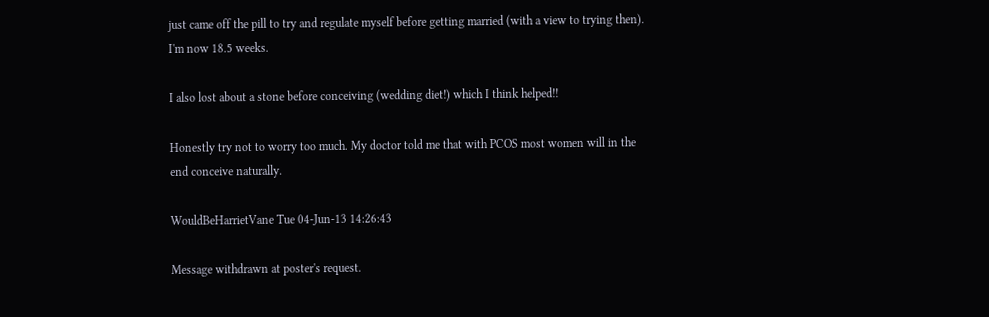just came off the pill to try and regulate myself before getting married (with a view to trying then). I'm now 18.5 weeks.

I also lost about a stone before conceiving (wedding diet!) which I think helped!!

Honestly try not to worry too much. My doctor told me that with PCOS most women will in the end conceive naturally.

WouldBeHarrietVane Tue 04-Jun-13 14:26:43

Message withdrawn at poster's request.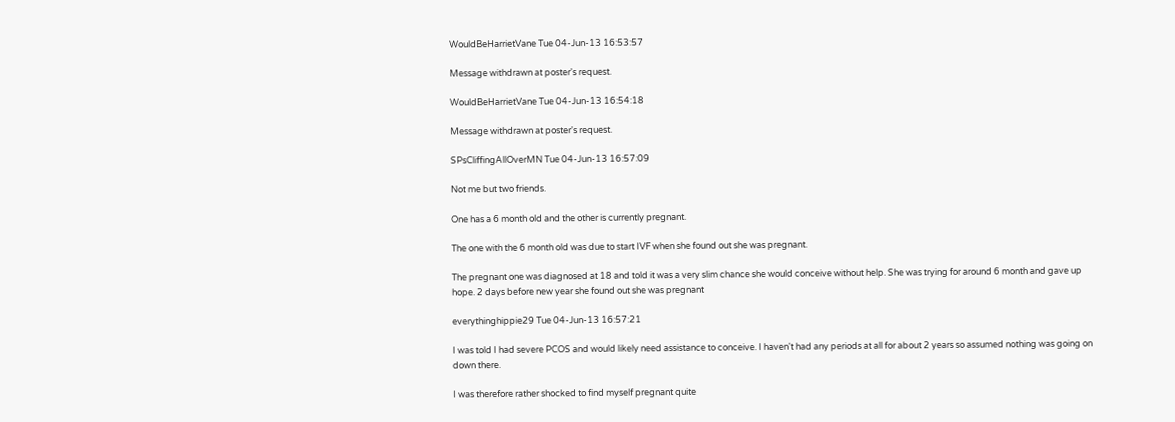WouldBeHarrietVane Tue 04-Jun-13 16:53:57

Message withdrawn at poster's request.

WouldBeHarrietVane Tue 04-Jun-13 16:54:18

Message withdrawn at poster's request.

SPsCliffingAllOverMN Tue 04-Jun-13 16:57:09

Not me but two friends.

One has a 6 month old and the other is currently pregnant.

The one with the 6 month old was due to start IVF when she found out she was pregnant.

The pregnant one was diagnosed at 18 and told it was a very slim chance she would conceive without help. She was trying for around 6 month and gave up hope. 2 days before new year she found out she was pregnant

everythinghippie29 Tue 04-Jun-13 16:57:21

I was told I had severe PCOS and would likely need assistance to conceive. I haven't had any periods at all for about 2 years so assumed nothing was going on down there.

I was therefore rather shocked to find myself pregnant quite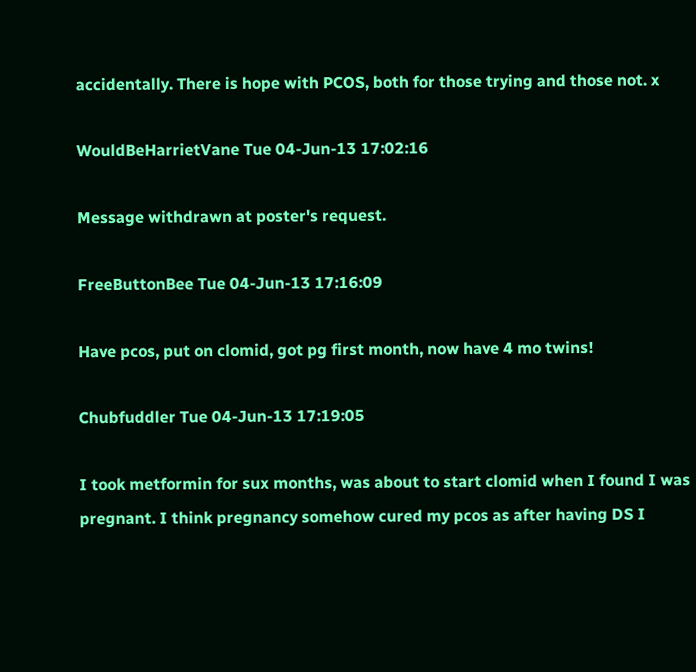accidentally. There is hope with PCOS, both for those trying and those not. x

WouldBeHarrietVane Tue 04-Jun-13 17:02:16

Message withdrawn at poster's request.

FreeButtonBee Tue 04-Jun-13 17:16:09

Have pcos, put on clomid, got pg first month, now have 4 mo twins!

Chubfuddler Tue 04-Jun-13 17:19:05

I took metformin for sux months, was about to start clomid when I found I was pregnant. I think pregnancy somehow cured my pcos as after having DS I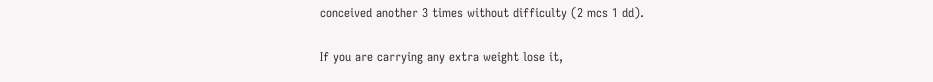conceived another 3 times without difficulty (2 mcs 1 dd).

If you are carrying any extra weight lose it,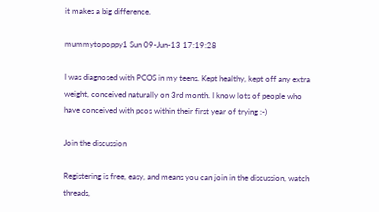it makes a big difference.

mummytopoppy1 Sun 09-Jun-13 17:19:28

I was diagnosed with PCOS in my teens. Kept healthy, kept off any extra weight, conceived naturally on 3rd month. I know lots of people who have conceived with pcos within their first year of trying :-)

Join the discussion

Registering is free, easy, and means you can join in the discussion, watch threads,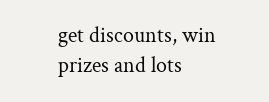get discounts, win prizes and lots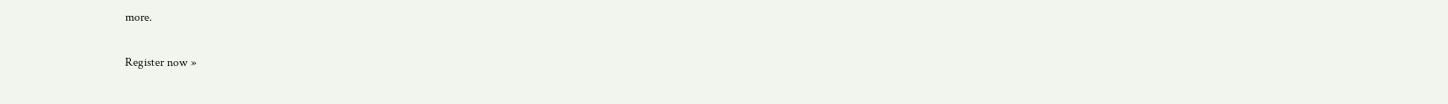more.

Register now »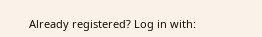Already registered? Log in with: